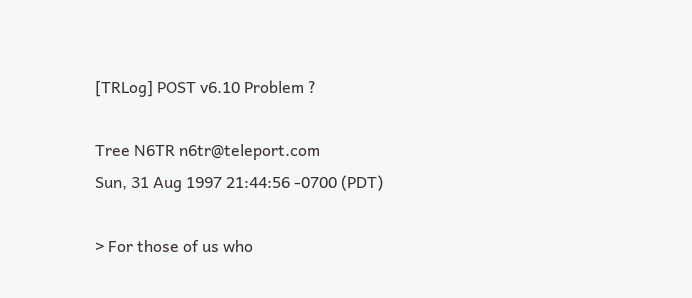[TRLog] POST v6.10 Problem ?

Tree N6TR n6tr@teleport.com
Sun, 31 Aug 1997 21:44:56 -0700 (PDT)

> For those of us who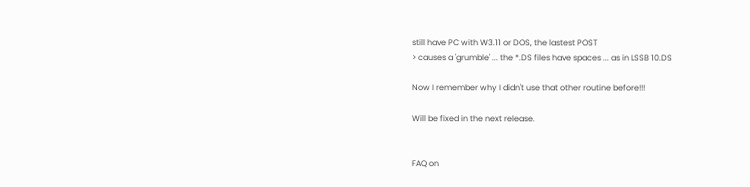still have PC with W3.11 or DOS, the lastest POST
> causes a 'grumble' ... the *.DS files have spaces ... as in LSSB 10.DS

Now I remember why I didn't use that other routine before!!!

Will be fixed in the next release.


FAQ on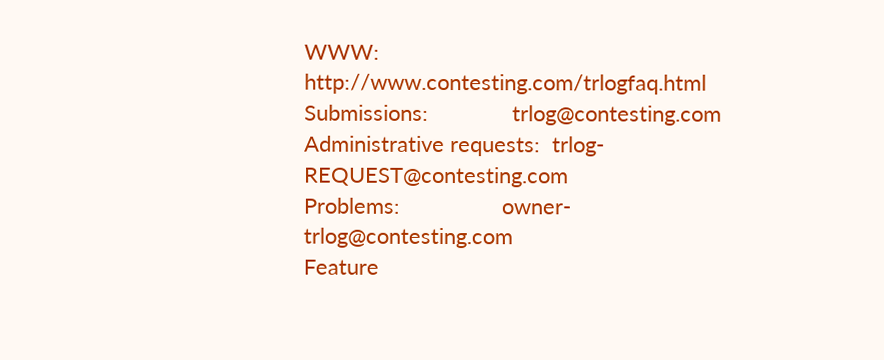WWW:               http://www.contesting.com/trlogfaq.html
Submissions:              trlog@contesting.com
Administrative requests:  trlog-REQUEST@contesting.com
Problems:                 owner-trlog@contesting.com
Feature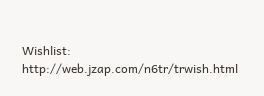Wishlist:     http://web.jzap.com/n6tr/trwish.html